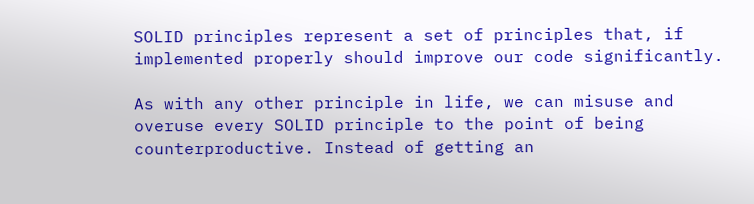SOLID principles represent a set of principles that, if implemented properly should improve our code significantly.

As with any other principle in life, we can misuse and overuse every SOLID principle to the point of being counterproductive. Instead of getting an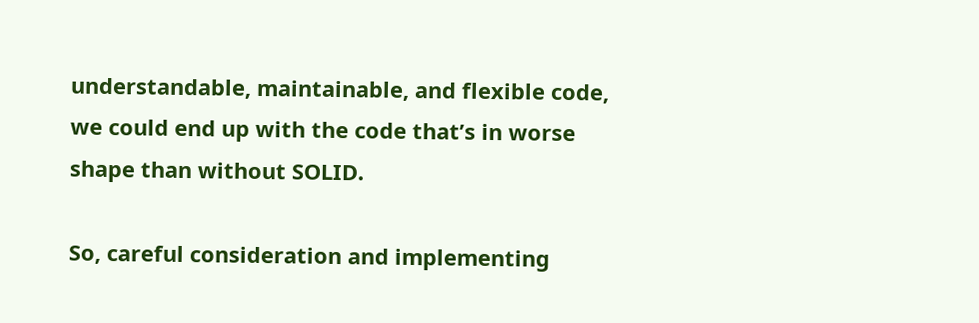understandable, maintainable, and flexible code, we could end up with the code that’s in worse shape than without SOLID.

So, careful consideration and implementing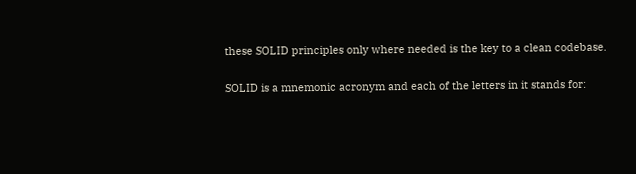these SOLID principles only where needed is the key to a clean codebase.

SOLID is a mnemonic acronym and each of the letters in it stands for: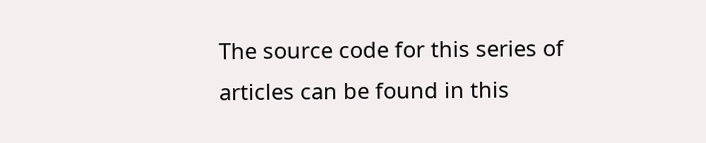The source code for this series of articles can be found in this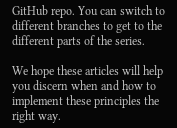GitHub repo. You can switch to different branches to get to the different parts of the series.

We hope these articles will help you discern when and how to implement these principles the right way.